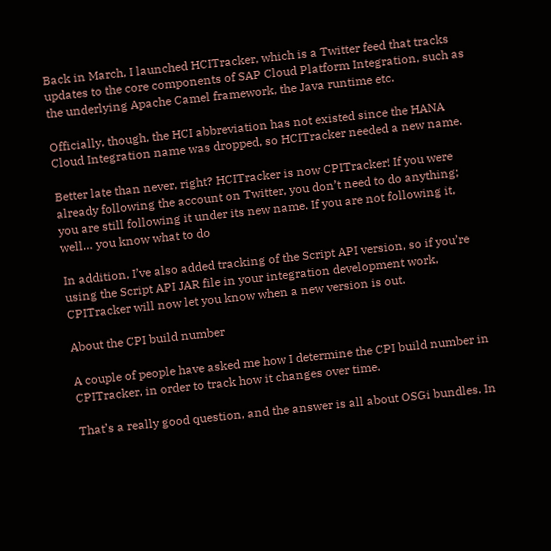Back in March, I launched HCITracker, which is a Twitter feed that tracks updates to the core components of SAP Cloud Platform Integration, such as the underlying Apache Camel framework, the Java runtime etc.

Officially, though, the HCI abbreviation has not existed since the HANA Cloud Integration name was dropped, so HCITracker needed a new name.

Better late than never, right? HCITracker is now CPITracker! If you were already following the account on Twitter, you don’t need to do anything; you are still following it under its new name. If you are not following it, well… you know what to do

In addition, I’ve also added tracking of the Script API version, so if you’re using the Script API JAR file in your integration development work, CPITracker will now let you know when a new version is out.

About the CPI build number

A couple of people have asked me how I determine the CPI build number in CPITracker, in order to track how it changes over time.

That’s a really good question, and the answer is all about OSGi bundles. In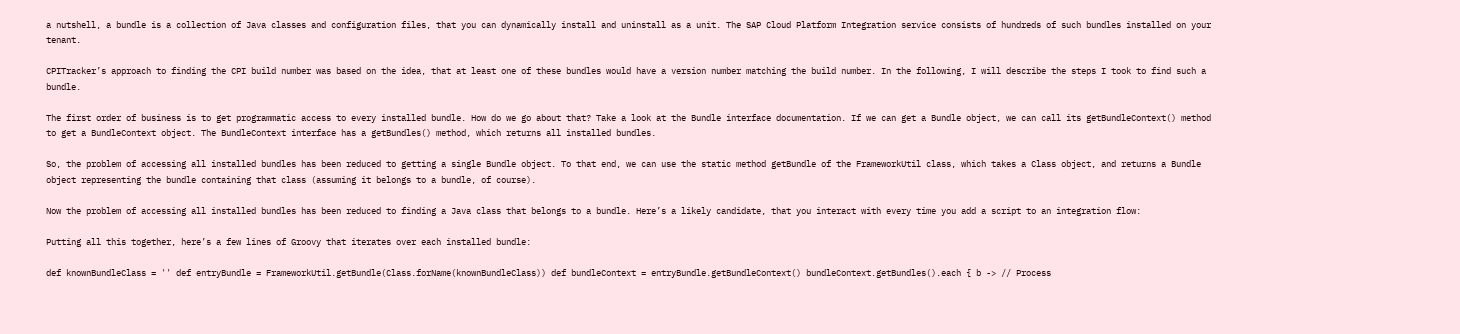a nutshell, a bundle is a collection of Java classes and configuration files, that you can dynamically install and uninstall as a unit. The SAP Cloud Platform Integration service consists of hundreds of such bundles installed on your tenant.

CPITracker’s approach to finding the CPI build number was based on the idea, that at least one of these bundles would have a version number matching the build number. In the following, I will describe the steps I took to find such a bundle.

The first order of business is to get programmatic access to every installed bundle. How do we go about that? Take a look at the Bundle interface documentation. If we can get a Bundle object, we can call its getBundleContext() method to get a BundleContext object. The BundleContext interface has a getBundles() method, which returns all installed bundles.

So, the problem of accessing all installed bundles has been reduced to getting a single Bundle object. To that end, we can use the static method getBundle of the FrameworkUtil class, which takes a Class object, and returns a Bundle object representing the bundle containing that class (assuming it belongs to a bundle, of course).

Now the problem of accessing all installed bundles has been reduced to finding a Java class that belongs to a bundle. Here’s a likely candidate, that you interact with every time you add a script to an integration flow:

Putting all this together, here’s a few lines of Groovy that iterates over each installed bundle:

def knownBundleClass = '' def entryBundle = FrameworkUtil.getBundle(Class.forName(knownBundleClass)) def bundleContext = entryBundle.getBundleContext() bundleContext.getBundles().each { b -> // Process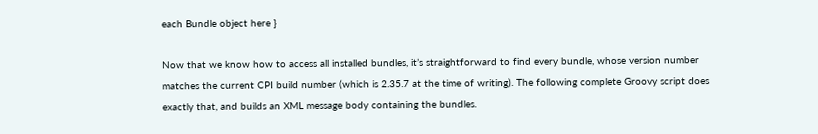each Bundle object here }

Now that we know how to access all installed bundles, it’s straightforward to find every bundle, whose version number matches the current CPI build number (which is 2.35.7 at the time of writing). The following complete Groovy script does exactly that, and builds an XML message body containing the bundles.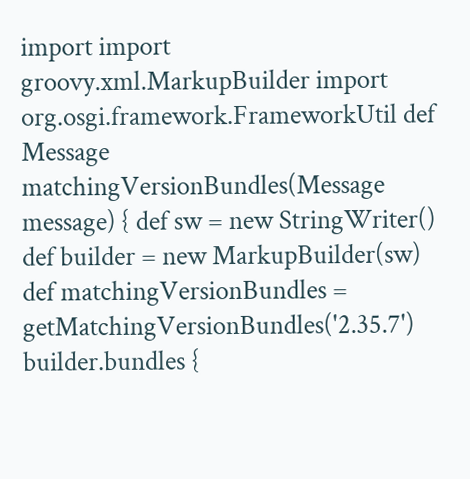import import groovy.xml.MarkupBuilder import org.osgi.framework.FrameworkUtil def Message matchingVersionBundles(Message message) { def sw = new StringWriter() def builder = new MarkupBuilder(sw) def matchingVersionBundles = getMatchingVersionBundles('2.35.7') builder.bundles {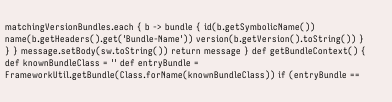matchingVersionBundles.each { b -> bundle { id(b.getSymbolicName()) name(b.getHeaders().get('Bundle-Name')) version(b.getVersion().toString()) } } } message.setBody(sw.toString()) return message } def getBundleContext() { def knownBundleClass = '' def entryBundle = FrameworkUtil.getBundle(Class.forName(knownBundleClass)) if (entryBundle ==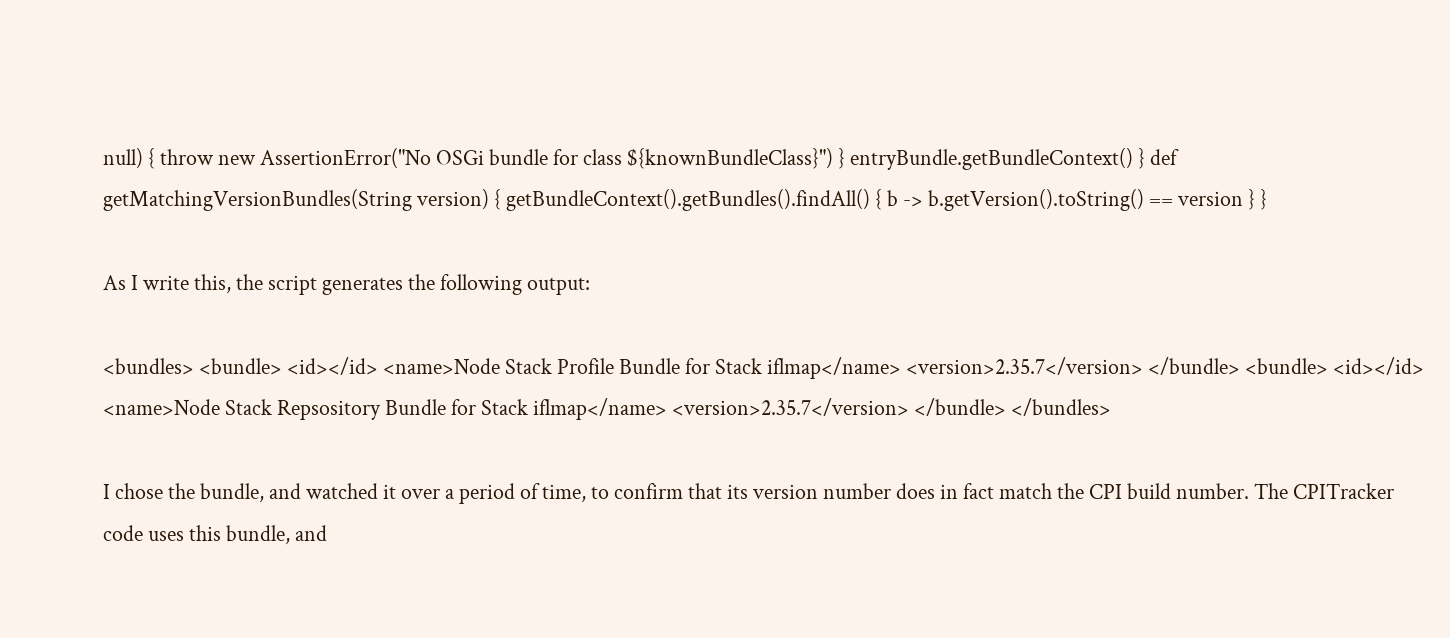null) { throw new AssertionError("No OSGi bundle for class ${knownBundleClass}") } entryBundle.getBundleContext() } def getMatchingVersionBundles(String version) { getBundleContext().getBundles().findAll() { b -> b.getVersion().toString() == version } }

As I write this, the script generates the following output:

<bundles> <bundle> <id></id> <name>Node Stack Profile Bundle for Stack iflmap</name> <version>2.35.7</version> </bundle> <bundle> <id></id> <name>Node Stack Repsository Bundle for Stack iflmap</name> <version>2.35.7</version> </bundle> </bundles>

I chose the bundle, and watched it over a period of time, to confirm that its version number does in fact match the CPI build number. The CPITracker code uses this bundle, and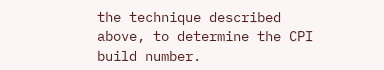the technique described above, to determine the CPI build number.